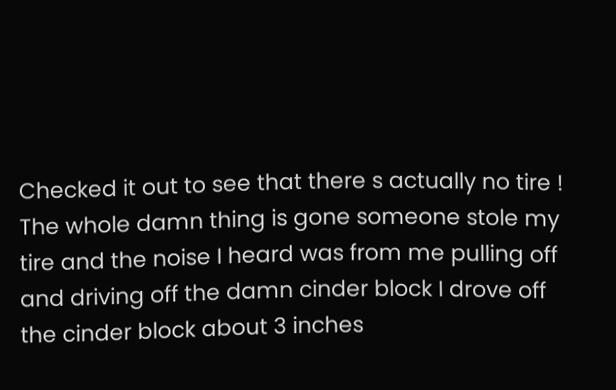Checked it out to see that there s actually no tire ! The whole damn thing is gone someone stole my tire and the noise I heard was from me pulling off and driving off the damn cinder block I drove off the cinder block about 3 inches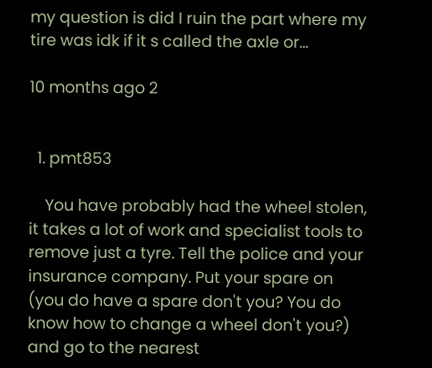my question is did I ruin the part where my tire was idk if it s called the axle or...

10 months ago 2


  1. pmt853

    You have probably had the wheel stolen, it takes a lot of work and specialist tools to remove just a tyre. Tell the police and your insurance company. Put your spare on (you do have a spare don't you? You do know how to change a wheel don't you?) and go to the nearest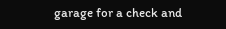garage for a check and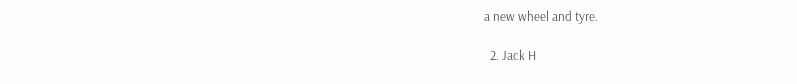a new wheel and tyre.

  2. Jack H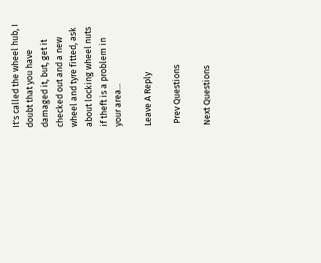It's called the wheel hub, I doubt that you have damaged it, but, get it checked out and a new wheel and tyre fitted, ask about locking wheel nuts if theft is a problem in your area...

Leave A Reply

 Prev Questions

Next Questions